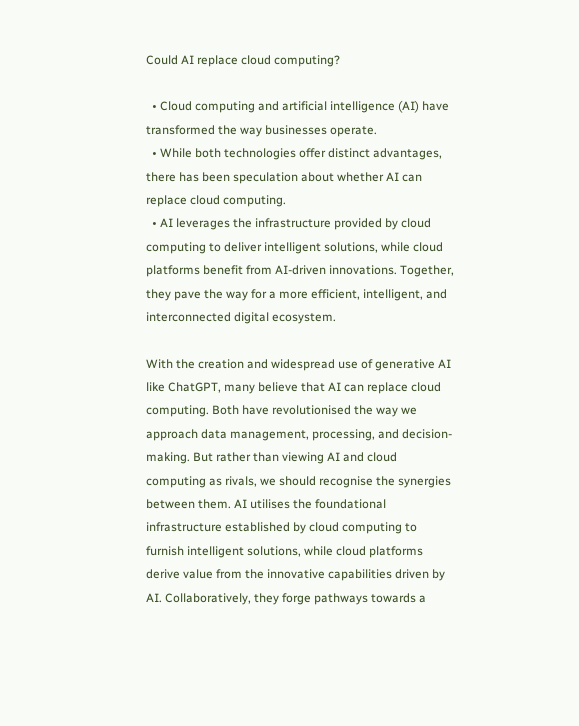Could AI replace cloud computing?

  • Cloud computing and artificial intelligence (AI) have transformed the way businesses operate.
  • While both technologies offer distinct advantages, there has been speculation about whether AI can replace cloud computing.
  • AI leverages the infrastructure provided by cloud computing to deliver intelligent solutions, while cloud platforms benefit from AI-driven innovations. Together, they pave the way for a more efficient, intelligent, and interconnected digital ecosystem.

With the creation and widespread use of generative AI like ChatGPT, many believe that AI can replace cloud computing. Both have revolutionised the way we approach data management, processing, and decision-making. But rather than viewing AI and cloud computing as rivals, we should recognise the synergies between them. AI utilises the foundational infrastructure established by cloud computing to furnish intelligent solutions, while cloud platforms derive value from the innovative capabilities driven by AI. Collaboratively, they forge pathways towards a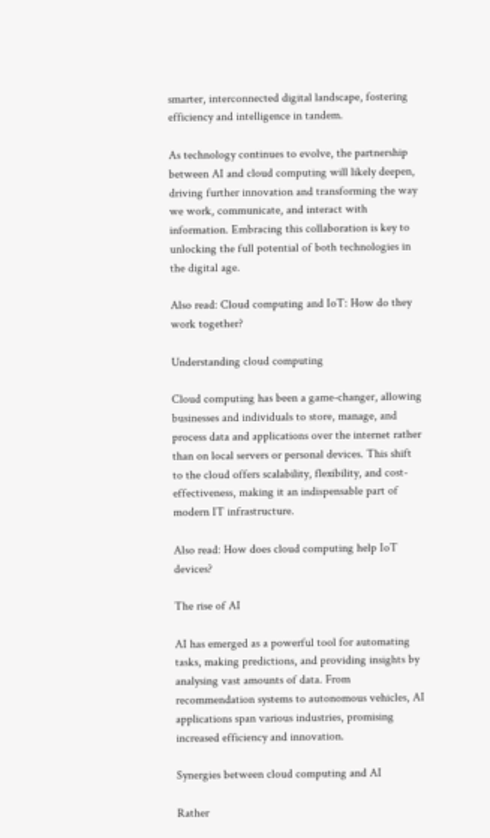smarter, interconnected digital landscape, fostering efficiency and intelligence in tandem.

As technology continues to evolve, the partnership between AI and cloud computing will likely deepen, driving further innovation and transforming the way we work, communicate, and interact with information. Embracing this collaboration is key to unlocking the full potential of both technologies in the digital age.

Also read: Cloud computing and IoT: How do they work together?

Understanding cloud computing

Cloud computing has been a game-changer, allowing businesses and individuals to store, manage, and process data and applications over the internet rather than on local servers or personal devices. This shift to the cloud offers scalability, flexibility, and cost-effectiveness, making it an indispensable part of modern IT infrastructure.

Also read: How does cloud computing help IoT devices?

The rise of AI

AI has emerged as a powerful tool for automating tasks, making predictions, and providing insights by analysing vast amounts of data. From recommendation systems to autonomous vehicles, AI applications span various industries, promising increased efficiency and innovation.

Synergies between cloud computing and AI

Rather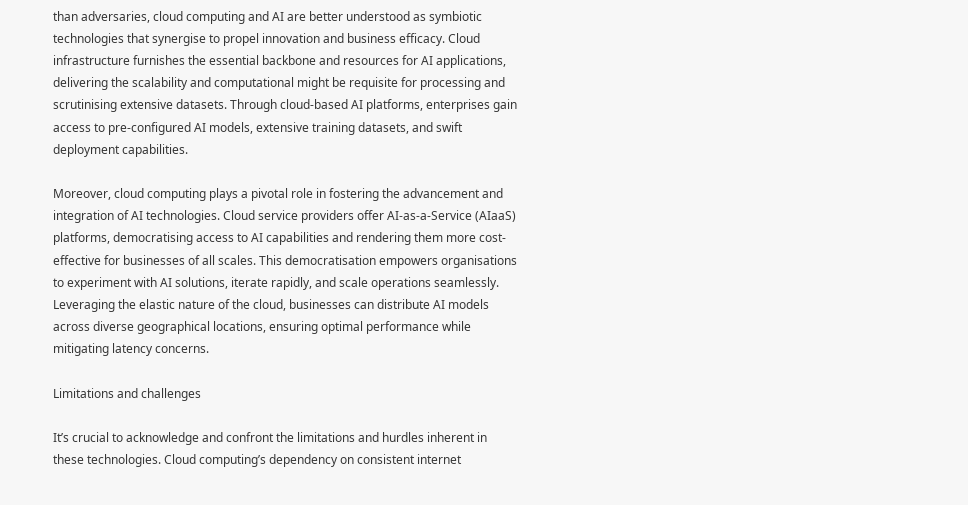than adversaries, cloud computing and AI are better understood as symbiotic technologies that synergise to propel innovation and business efficacy. Cloud infrastructure furnishes the essential backbone and resources for AI applications, delivering the scalability and computational might be requisite for processing and scrutinising extensive datasets. Through cloud-based AI platforms, enterprises gain access to pre-configured AI models, extensive training datasets, and swift deployment capabilities.

Moreover, cloud computing plays a pivotal role in fostering the advancement and integration of AI technologies. Cloud service providers offer AI-as-a-Service (AIaaS) platforms, democratising access to AI capabilities and rendering them more cost-effective for businesses of all scales. This democratisation empowers organisations to experiment with AI solutions, iterate rapidly, and scale operations seamlessly. Leveraging the elastic nature of the cloud, businesses can distribute AI models across diverse geographical locations, ensuring optimal performance while mitigating latency concerns.

Limitations and challenges

It’s crucial to acknowledge and confront the limitations and hurdles inherent in these technologies. Cloud computing’s dependency on consistent internet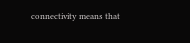connectivity means that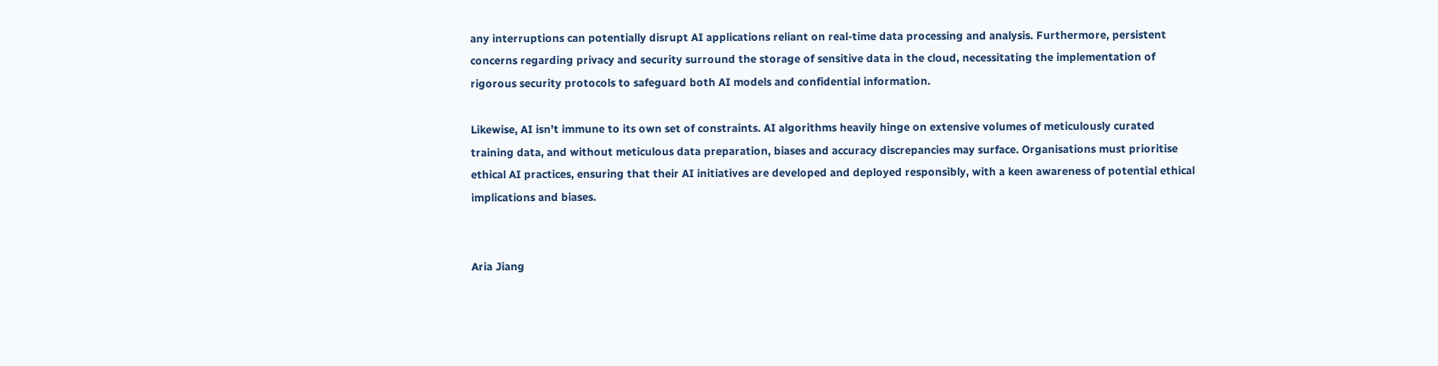any interruptions can potentially disrupt AI applications reliant on real-time data processing and analysis. Furthermore, persistent concerns regarding privacy and security surround the storage of sensitive data in the cloud, necessitating the implementation of rigorous security protocols to safeguard both AI models and confidential information.

Likewise, AI isn’t immune to its own set of constraints. AI algorithms heavily hinge on extensive volumes of meticulously curated training data, and without meticulous data preparation, biases and accuracy discrepancies may surface. Organisations must prioritise ethical AI practices, ensuring that their AI initiatives are developed and deployed responsibly, with a keen awareness of potential ethical implications and biases.


Aria Jiang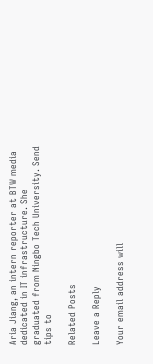Aria Jiang, an intern reporter at BTW media dedicated in IT infrastructure. She graduated from Ningbo Tech University. Send tips to

Related Posts

Leave a Reply

Your email address will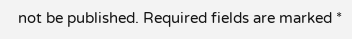not be published. Required fields are marked *